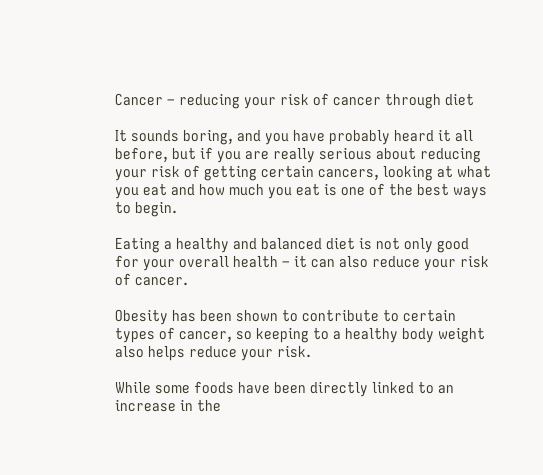Cancer – reducing your risk of cancer through diet

It sounds boring, and you have probably heard it all before, but if you are really serious about reducing your risk of getting certain cancers, looking at what you eat and how much you eat is one of the best ways to begin.

Eating a healthy and balanced diet is not only good for your overall health – it can also reduce your risk of cancer.

Obesity has been shown to contribute to certain types of cancer, so keeping to a healthy body weight also helps reduce your risk.

While some foods have been directly linked to an increase in the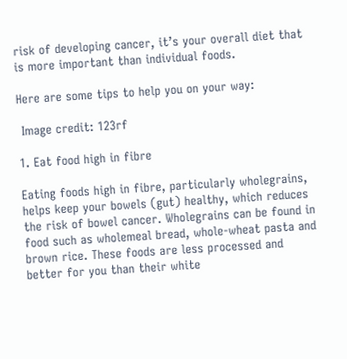risk of developing cancer, it’s your overall diet that is more important than individual foods.

Here are some tips to help you on your way:

 Image credit: 123rf

1. Eat food high in fibre

Eating foods high in fibre, particularly wholegrains, helps keep your bowels (gut) healthy, which reduces the risk of bowel cancer. Wholegrains can be found in food such as wholemeal bread, whole-wheat pasta and brown rice. These foods are less processed and better for you than their white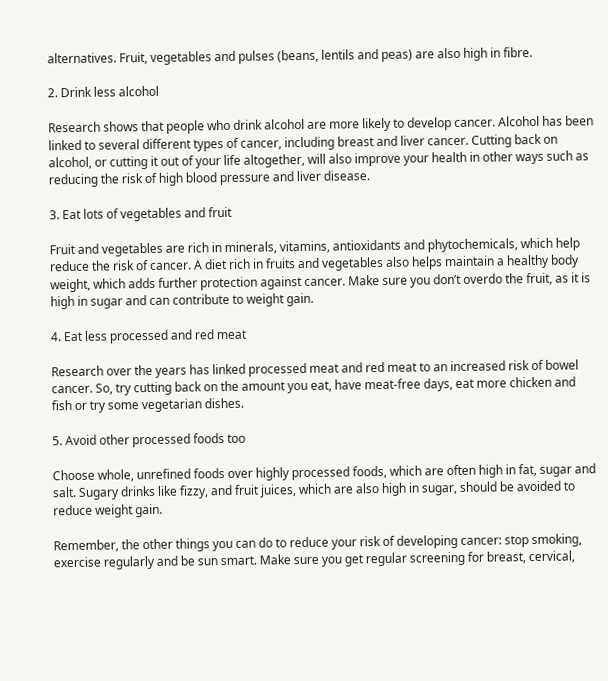alternatives. Fruit, vegetables and pulses (beans, lentils and peas) are also high in fibre.

2. Drink less alcohol

Research shows that people who drink alcohol are more likely to develop cancer. Alcohol has been linked to several different types of cancer, including breast and liver cancer. Cutting back on alcohol, or cutting it out of your life altogether, will also improve your health in other ways such as reducing the risk of high blood pressure and liver disease.

3. Eat lots of vegetables and fruit

Fruit and vegetables are rich in minerals, vitamins, antioxidants and phytochemicals, which help reduce the risk of cancer. A diet rich in fruits and vegetables also helps maintain a healthy body weight, which adds further protection against cancer. Make sure you don’t overdo the fruit, as it is high in sugar and can contribute to weight gain.

4. Eat less processed and red meat

Research over the years has linked processed meat and red meat to an increased risk of bowel cancer. So, try cutting back on the amount you eat, have meat-free days, eat more chicken and fish or try some vegetarian dishes.

5. Avoid other processed foods too

Choose whole, unrefined foods over highly processed foods, which are often high in fat, sugar and salt. Sugary drinks like fizzy, and fruit juices, which are also high in sugar, should be avoided to reduce weight gain.

Remember, the other things you can do to reduce your risk of developing cancer: stop smoking, exercise regularly and be sun smart. Make sure you get regular screening for breast, cervical,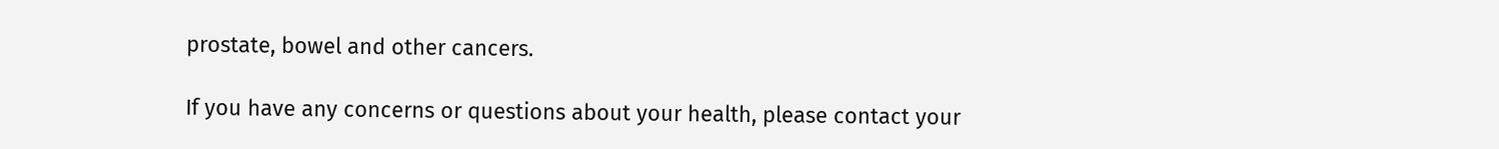prostate, bowel and other cancers.

If you have any concerns or questions about your health, please contact your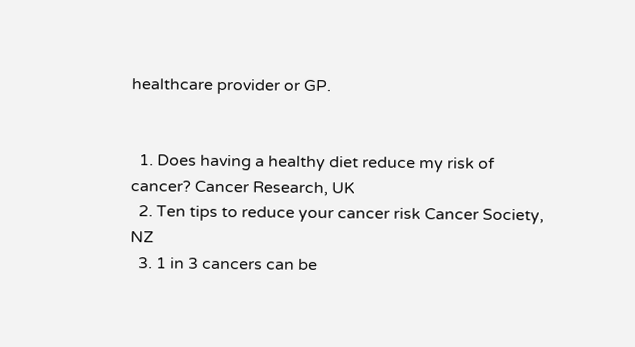healthcare provider or GP.


  1. Does having a healthy diet reduce my risk of cancer? Cancer Research, UK
  2. Ten tips to reduce your cancer risk Cancer Society, NZ
  3. 1 in 3 cancers can be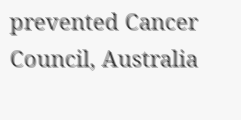prevented Cancer Council, Australia